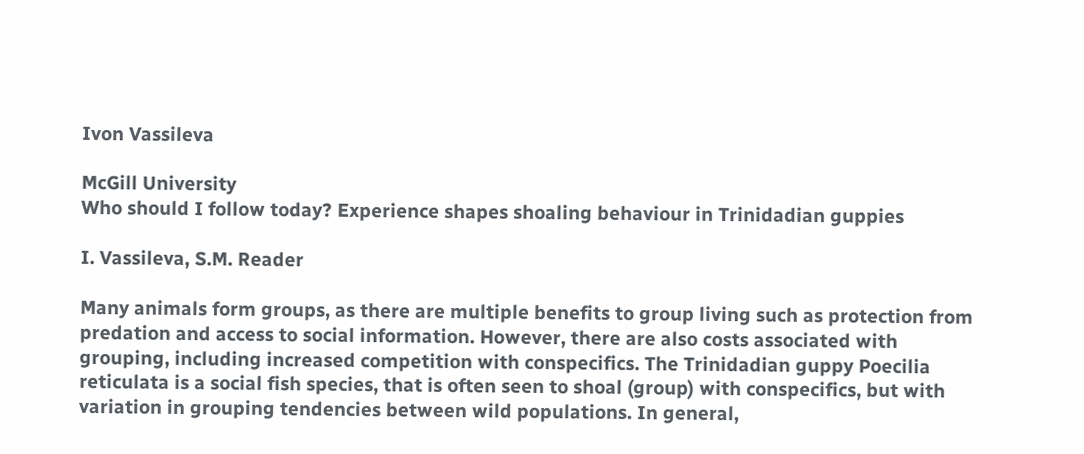Ivon Vassileva

McGill University
Who should I follow today? Experience shapes shoaling behaviour in Trinidadian guppies

I. Vassileva, S.M. Reader

Many animals form groups, as there are multiple benefits to group living such as protection from predation and access to social information. However, there are also costs associated with grouping, including increased competition with conspecifics. The Trinidadian guppy Poecilia reticulata is a social fish species, that is often seen to shoal (group) with conspecifics, but with variation in grouping tendencies between wild populations. In general,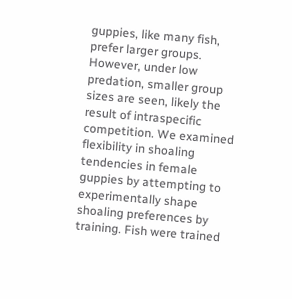guppies, like many fish, prefer larger groups. However, under low predation, smaller group sizes are seen, likely the result of intraspecific competition. We examined flexibility in shoaling tendencies in female guppies by attempting to experimentally shape shoaling preferences by training. Fish were trained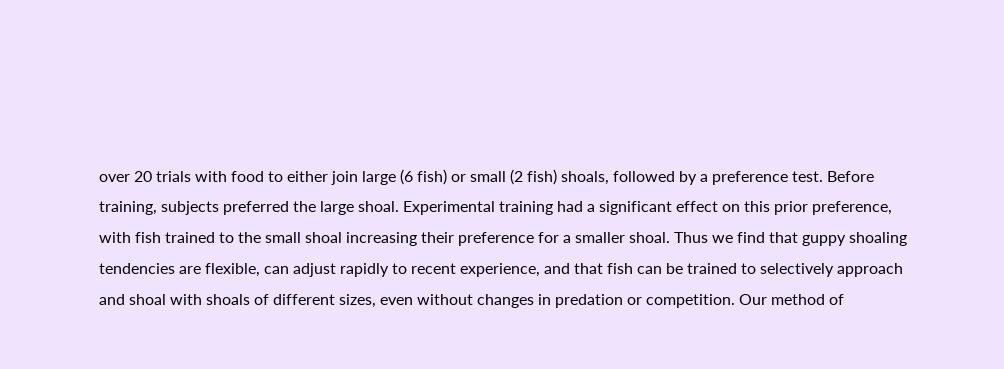over 20 trials with food to either join large (6 fish) or small (2 fish) shoals, followed by a preference test. Before training, subjects preferred the large shoal. Experimental training had a significant effect on this prior preference, with fish trained to the small shoal increasing their preference for a smaller shoal. Thus we find that guppy shoaling tendencies are flexible, can adjust rapidly to recent experience, and that fish can be trained to selectively approach and shoal with shoals of different sizes, even without changes in predation or competition. Our method of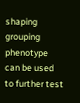shaping grouping phenotype can be used to further test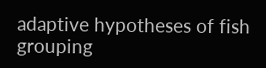adaptive hypotheses of fish grouping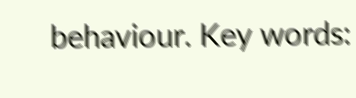behaviour. Key words: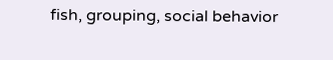fish, grouping, social behavior